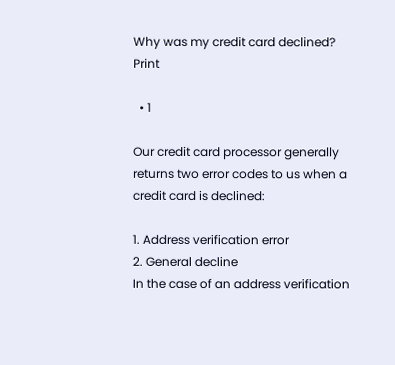Why was my credit card declined? Print

  • 1

Our credit card processor generally returns two error codes to us when a credit card is declined:

1. Address verification error
2. General decline
In the case of an address verification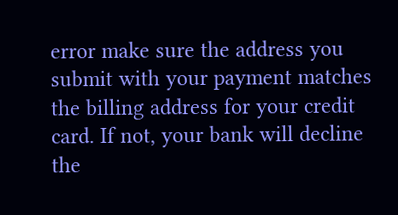error make sure the address you submit with your payment matches the billing address for your credit card. If not, your bank will decline the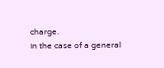charge.
In the case of a general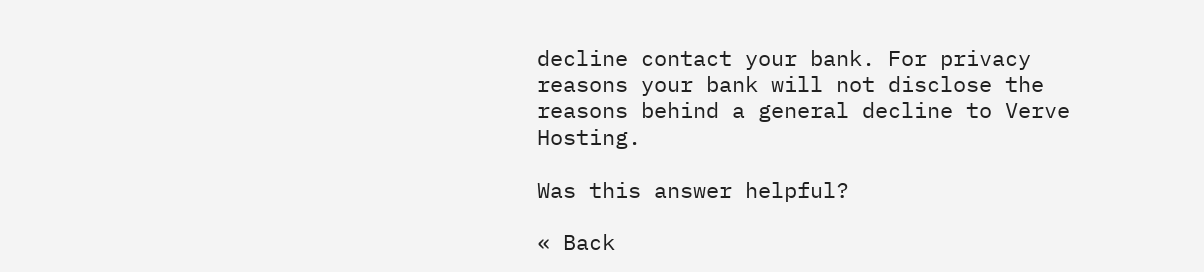decline contact your bank. For privacy reasons your bank will not disclose the reasons behind a general decline to Verve Hosting.

Was this answer helpful?

« Back